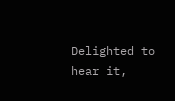Delighted to hear it,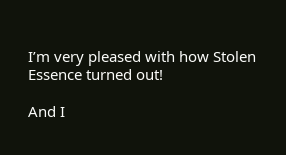I’m very pleased with how Stolen Essence turned out!

And I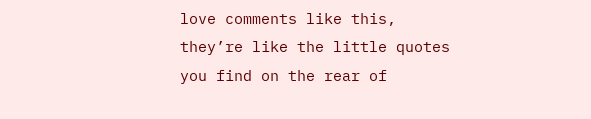love comments like this, they’re like the little quotes you find on the rear of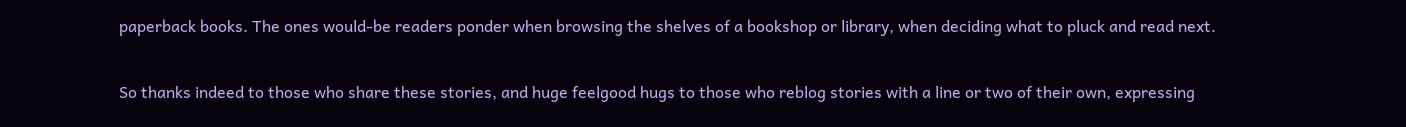paperback books. The ones would-be readers ponder when browsing the shelves of a bookshop or library, when deciding what to pluck and read next.

So thanks indeed to those who share these stories, and huge feelgood hugs to those who reblog stories with a line or two of their own, expressing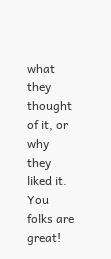what they thought of it, or why they liked it. You folks are great!